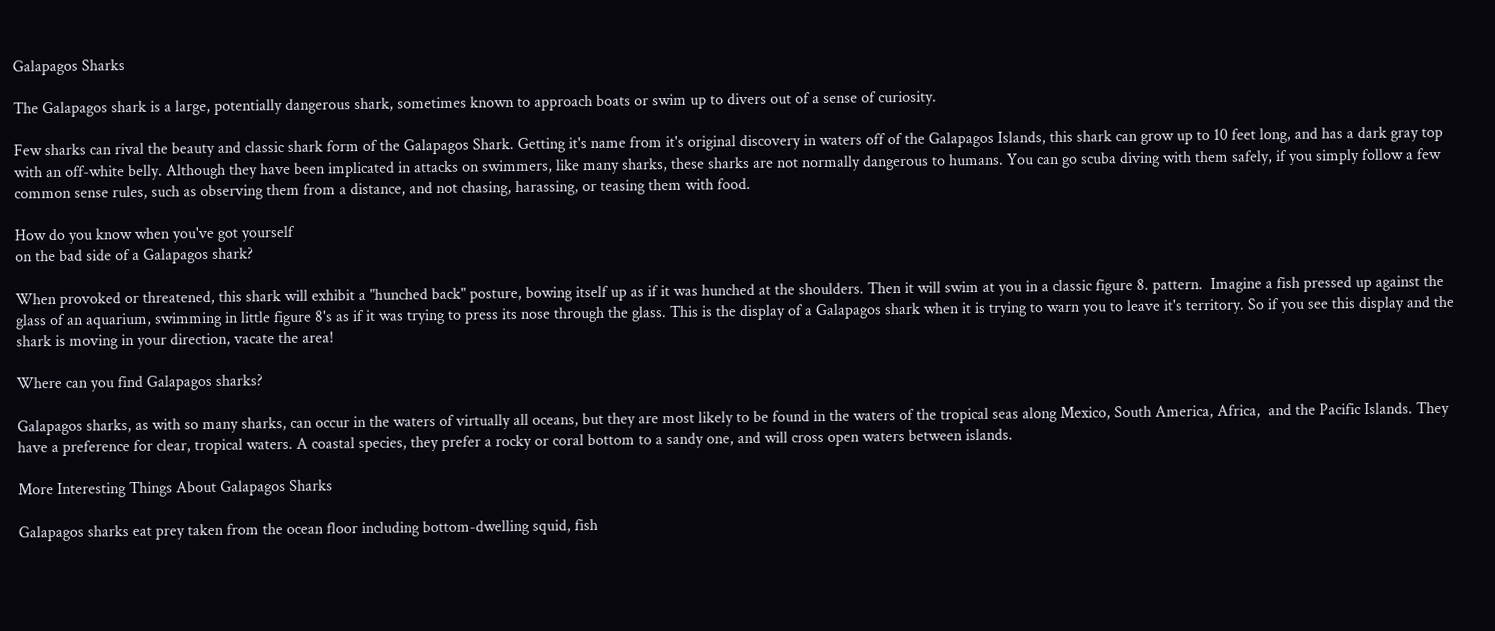Galapagos Sharks

The Galapagos shark is a large, potentially dangerous shark, sometimes known to approach boats or swim up to divers out of a sense of curiosity.

Few sharks can rival the beauty and classic shark form of the Galapagos Shark. Getting it's name from it's original discovery in waters off of the Galapagos Islands, this shark can grow up to 10 feet long, and has a dark gray top with an off-white belly. Although they have been implicated in attacks on swimmers, like many sharks, these sharks are not normally dangerous to humans. You can go scuba diving with them safely, if you simply follow a few common sense rules, such as observing them from a distance, and not chasing, harassing, or teasing them with food.

How do you know when you've got yourself
on the bad side of a Galapagos shark?

When provoked or threatened, this shark will exhibit a "hunched back" posture, bowing itself up as if it was hunched at the shoulders. Then it will swim at you in a classic figure 8. pattern.  Imagine a fish pressed up against the glass of an aquarium, swimming in little figure 8's as if it was trying to press its nose through the glass. This is the display of a Galapagos shark when it is trying to warn you to leave it's territory. So if you see this display and the shark is moving in your direction, vacate the area!

Where can you find Galapagos sharks?

Galapagos sharks, as with so many sharks, can occur in the waters of virtually all oceans, but they are most likely to be found in the waters of the tropical seas along Mexico, South America, Africa,  and the Pacific Islands. They have a preference for clear, tropical waters. A coastal species, they prefer a rocky or coral bottom to a sandy one, and will cross open waters between islands.

More Interesting Things About Galapagos Sharks

Galapagos sharks eat prey taken from the ocean floor including bottom-dwelling squid, fish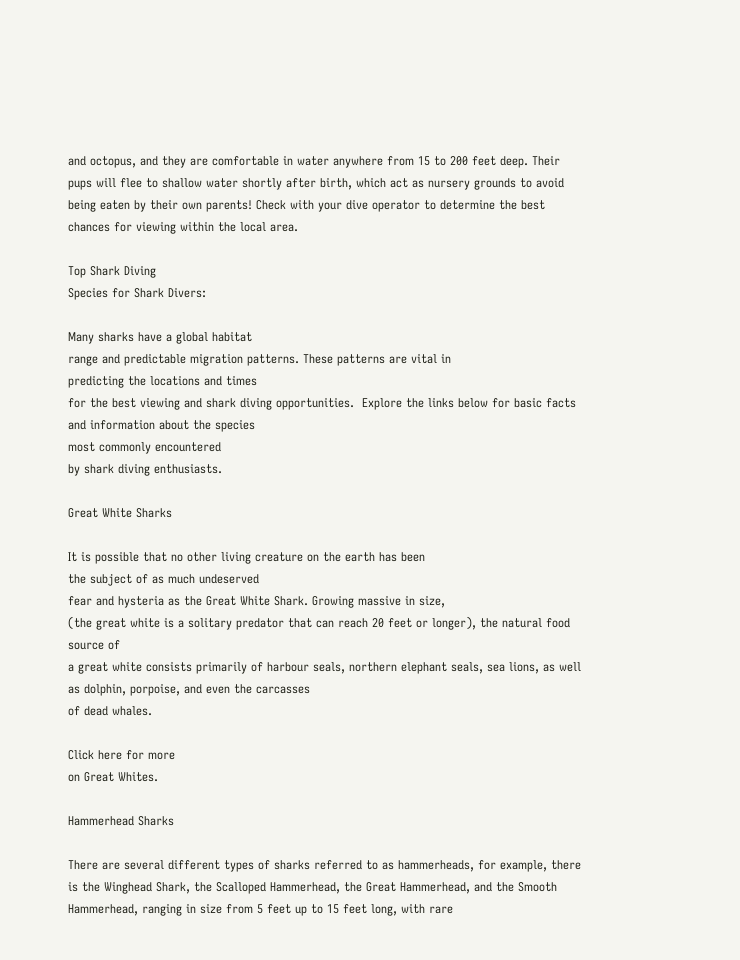and octopus, and they are comfortable in water anywhere from 15 to 200 feet deep. Their  pups will flee to shallow water shortly after birth, which act as nursery grounds to avoid being eaten by their own parents! Check with your dive operator to determine the best chances for viewing within the local area.

Top Shark Diving
Species for Shark Divers:

Many sharks have a global habitat
range and predictable migration patterns. These patterns are vital in
predicting the locations and times
for the best viewing and shark diving opportunities.  Explore the links below for basic facts and information about the species
most commonly encountered
by shark diving enthusiasts.

Great White Sharks

It is possible that no other living creature on the earth has been
the subject of as much undeserved
fear and hysteria as the Great White Shark. Growing massive in size,
(the great white is a solitary predator that can reach 20 feet or longer), the natural food source of
a great white consists primarily of harbour seals, northern elephant seals, sea lions, as well as dolphin, porpoise, and even the carcasses
of dead whales.

Click here for more
on Great Whites.

Hammerhead Sharks

There are several different types of sharks referred to as hammerheads, for example, there is the Winghead Shark, the Scalloped Hammerhead, the Great Hammerhead, and the Smooth Hammerhead, ranging in size from 5 feet up to 15 feet long, with rare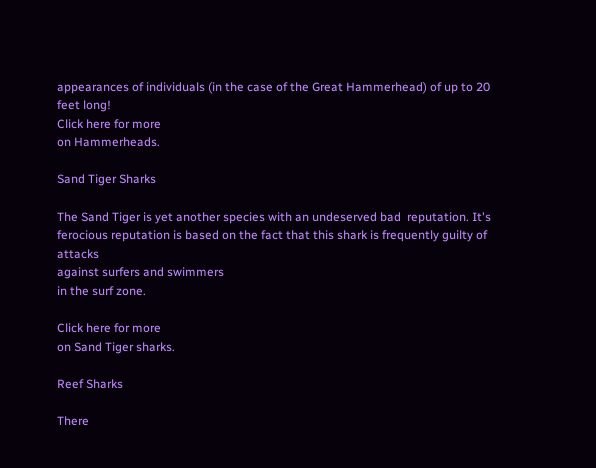appearances of individuals (in the case of the Great Hammerhead) of up to 20 feet long!
Click here for more
on Hammerheads.

Sand Tiger Sharks

The Sand Tiger is yet another species with an undeserved bad  reputation. It's ferocious reputation is based on the fact that this shark is frequently guilty of attacks
against surfers and swimmers
in the surf zone.

Click here for more
on Sand Tiger sharks.

Reef Sharks

There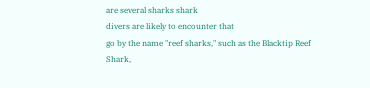are several sharks shark
divers are likely to encounter that
go by the name "reef sharks," such as the Blacktip Reef Shark,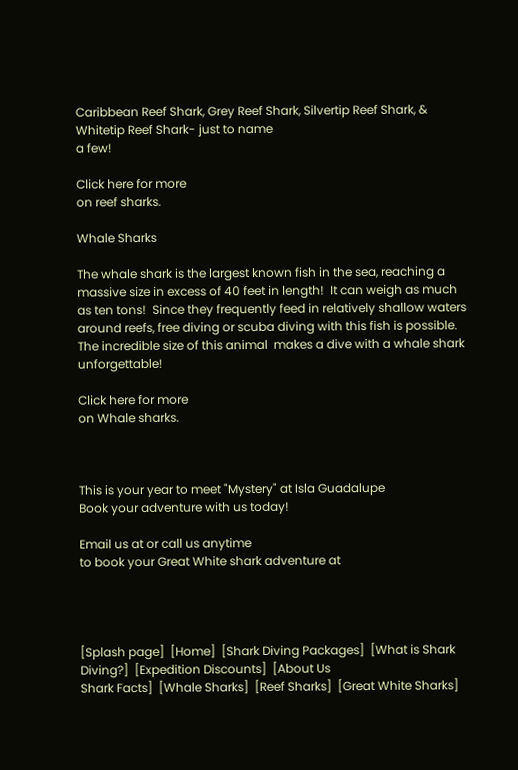Caribbean Reef Shark, Grey Reef Shark, Silvertip Reef Shark, & Whitetip Reef Shark- just to name
a few!

Click here for more
on reef sharks.

Whale Sharks

The whale shark is the largest known fish in the sea, reaching a massive size in excess of 40 feet in length!  It can weigh as much as ten tons!  Since they frequently feed in relatively shallow waters around reefs, free diving or scuba diving with this fish is possible.
The incredible size of this animal  makes a dive with a whale shark unforgettable!

Click here for more
on Whale sharks.



This is your year to meet "Mystery" at Isla Guadalupe
Book your adventure with us today!

Email us at or call us anytime
to book your Great White shark adventure at




[Splash page]  [Home]  [Shark Diving Packages]  [What is Shark Diving?]  [Expedition Discounts]  [About Us
Shark Facts]  [Whale Sharks]  [Reef Sharks]  [Great White Sharks]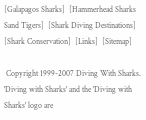[Galapagos Sharks]  [Hammerhead Sharks
Sand Tigers]  [Shark Diving Destinations]  [Shark Conservation]  [Links]  [Sitemap]

 Copyright 1999-2007 Diving With Sharks. 'Diving with Sharks' and the 'Diving with Sharks' logo are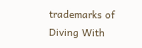trademarks of Diving With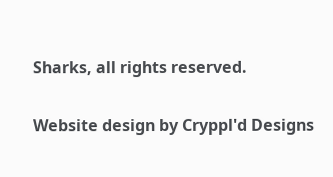Sharks, all rights reserved.

Website design by Cryppl'd Designs